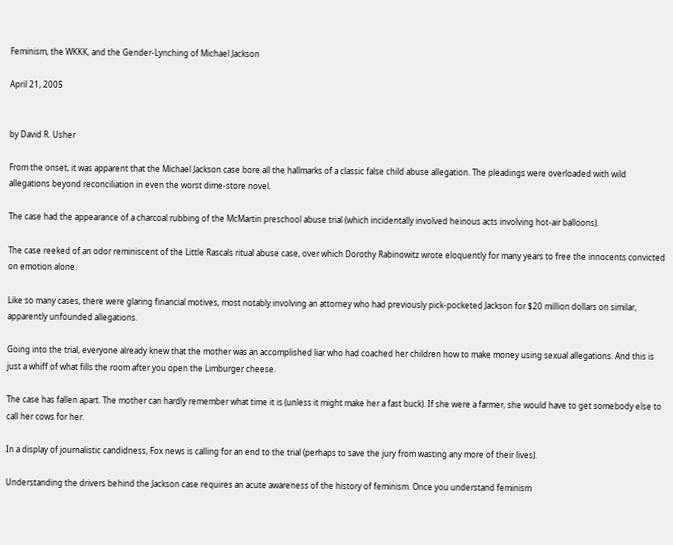Feminism, the WKKK, and the Gender-Lynching of Michael Jackson

April 21, 2005


by David R. Usher

From the onset, it was apparent that the Michael Jackson case bore all the hallmarks of a classic false child abuse allegation. The pleadings were overloaded with wild allegations beyond reconciliation in even the worst dime-store novel.

The case had the appearance of a charcoal rubbing of the McMartin preschool abuse trial (which incidentally involved heinous acts involving hot-air balloons).

The case reeked of an odor reminiscent of the Little Rascals ritual abuse case, over which Dorothy Rabinowitz wrote eloquently for many years to free the innocents convicted on emotion alone.

Like so many cases, there were glaring financial motives, most notably involving an attorney who had previously pick-pocketed Jackson for $20 million dollars on similar, apparently unfounded allegations.

Going into the trial, everyone already knew that the mother was an accomplished liar who had coached her children how to make money using sexual allegations. And this is just a whiff of what fills the room after you open the Limburger cheese.

The case has fallen apart. The mother can hardly remember what time it is (unless it might make her a fast buck). If she were a farmer, she would have to get somebody else to call her cows for her.

In a display of journalistic candidness, Fox news is calling for an end to the trial (perhaps to save the jury from wasting any more of their lives).

Understanding the drivers behind the Jackson case requires an acute awareness of the history of feminism. Once you understand feminism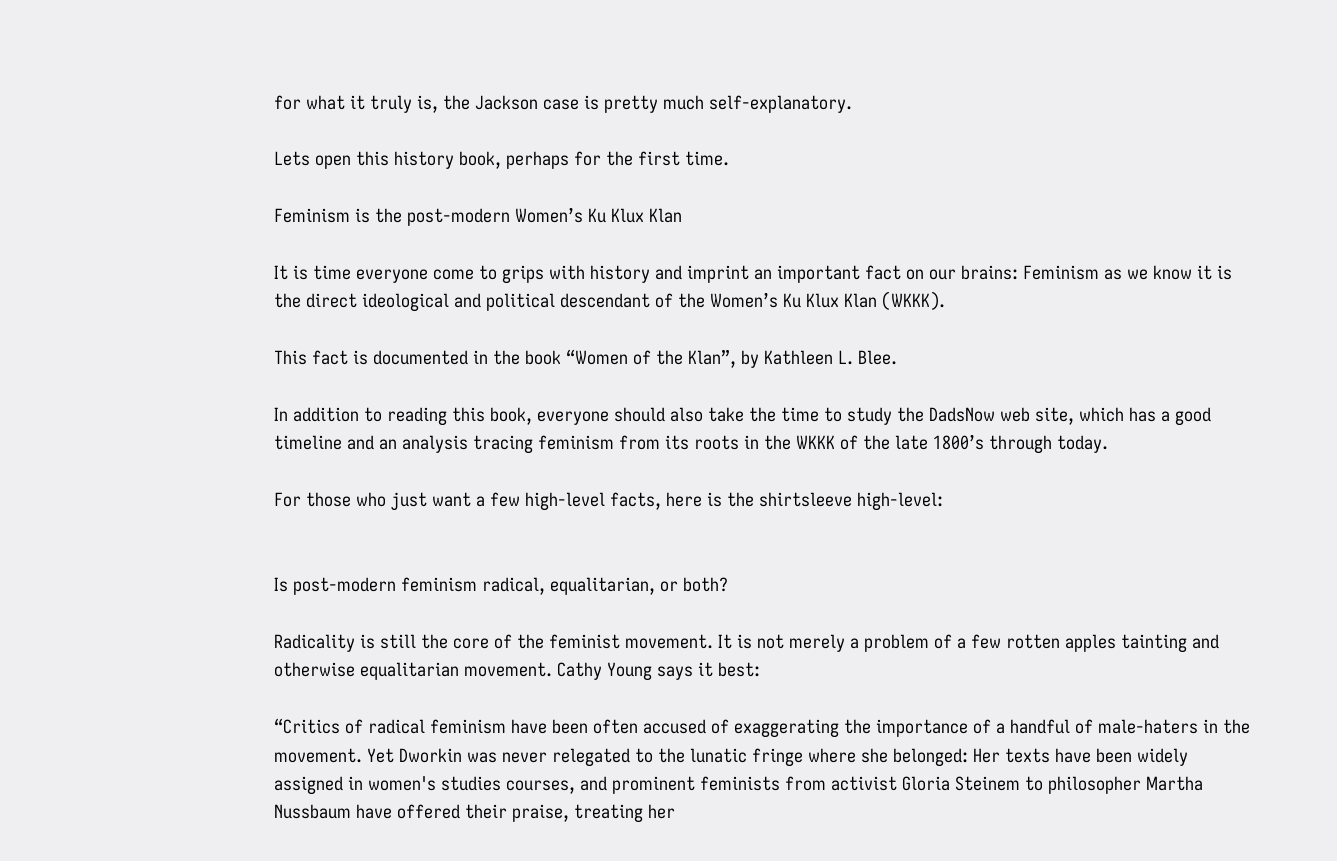for what it truly is, the Jackson case is pretty much self-explanatory.

Lets open this history book, perhaps for the first time.

Feminism is the post-modern Women’s Ku Klux Klan

It is time everyone come to grips with history and imprint an important fact on our brains: Feminism as we know it is the direct ideological and political descendant of the Women’s Ku Klux Klan (WKKK).

This fact is documented in the book “Women of the Klan”, by Kathleen L. Blee.

In addition to reading this book, everyone should also take the time to study the DadsNow web site, which has a good timeline and an analysis tracing feminism from its roots in the WKKK of the late 1800’s through today.

For those who just want a few high-level facts, here is the shirtsleeve high-level:


Is post-modern feminism radical, equalitarian, or both?

Radicality is still the core of the feminist movement. It is not merely a problem of a few rotten apples tainting and otherwise equalitarian movement. Cathy Young says it best:

“Critics of radical feminism have been often accused of exaggerating the importance of a handful of male-haters in the movement. Yet Dworkin was never relegated to the lunatic fringe where she belonged: Her texts have been widely assigned in women's studies courses, and prominent feminists from activist Gloria Steinem to philosopher Martha Nussbaum have offered their praise, treating her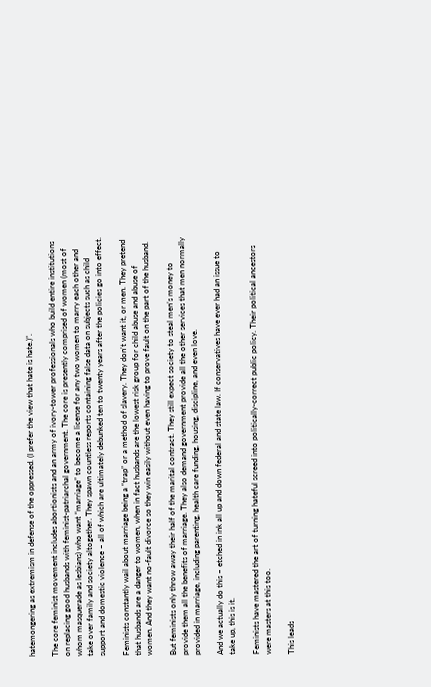hatemongering as extremism in defense of the oppressed. (I prefer the view that hate is hate.)”.

The core feminist movement includes abortionists and an army of ivory-tower professionals who build entire institutions on replacing good husbands with feminist-patriarchal government. The core is presently comprised of women (most of whom masquerade as lesbians) who want “marriage” to become a license for any two women to marry each other and take over family and society altogether. They spawn countless reports containing false data on subjects such as child support and domestic violence – all of which are ultimately debunked ten to twenty years after the policies go into effect.

Feminists constantly wail about marriage being a “trap” or a method of slavery. They don’t want it, or men. They pretend that husbands are a danger to women, when in fact husbands are the lowest risk group for child abuse and abuse of women. And they want no-fault divorce so they win easily without even having to prove fault on the part of the husband.

But feminists only throw away their half of the marital contract. They still expect society to steal men’s money to provide them all the benefits of marriage. They also demand government provide all the other services that men normally provided in marriage, including parenting, health care funding, housing, discipline, and even love.

And we actually do this – etched in ink all up and down federal and state law. If conservatives have ever had an issue to take up, this is it.

Feminists have mastered the art of turning hateful screed into politically-correct public policy. Their political ancestors were masters at this too.

This leads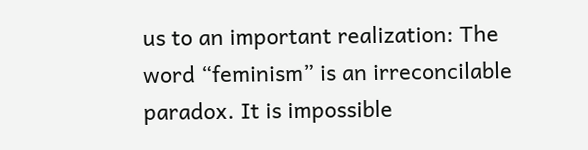us to an important realization: The word “feminism” is an irreconcilable paradox. It is impossible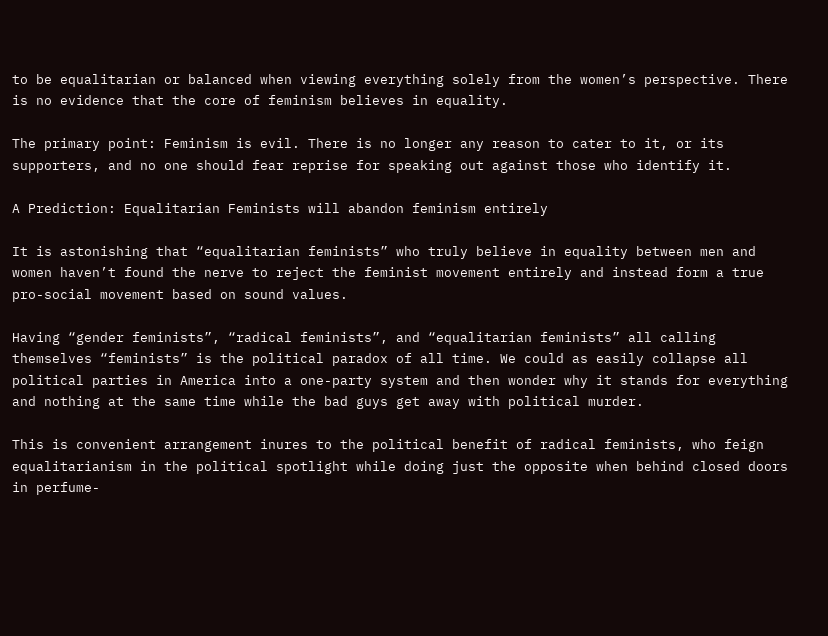to be equalitarian or balanced when viewing everything solely from the women’s perspective. There is no evidence that the core of feminism believes in equality.

The primary point: Feminism is evil. There is no longer any reason to cater to it, or its supporters, and no one should fear reprise for speaking out against those who identify it.

A Prediction: Equalitarian Feminists will abandon feminism entirely

It is astonishing that “equalitarian feminists” who truly believe in equality between men and women haven’t found the nerve to reject the feminist movement entirely and instead form a true pro-social movement based on sound values.

Having “gender feminists”, “radical feminists”, and “equalitarian feminists” all calling themselves “feminists” is the political paradox of all time. We could as easily collapse all political parties in America into a one-party system and then wonder why it stands for everything and nothing at the same time while the bad guys get away with political murder.

This is convenient arrangement inures to the political benefit of radical feminists, who feign equalitarianism in the political spotlight while doing just the opposite when behind closed doors in perfume-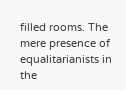filled rooms. The mere presence of equalitarianists in the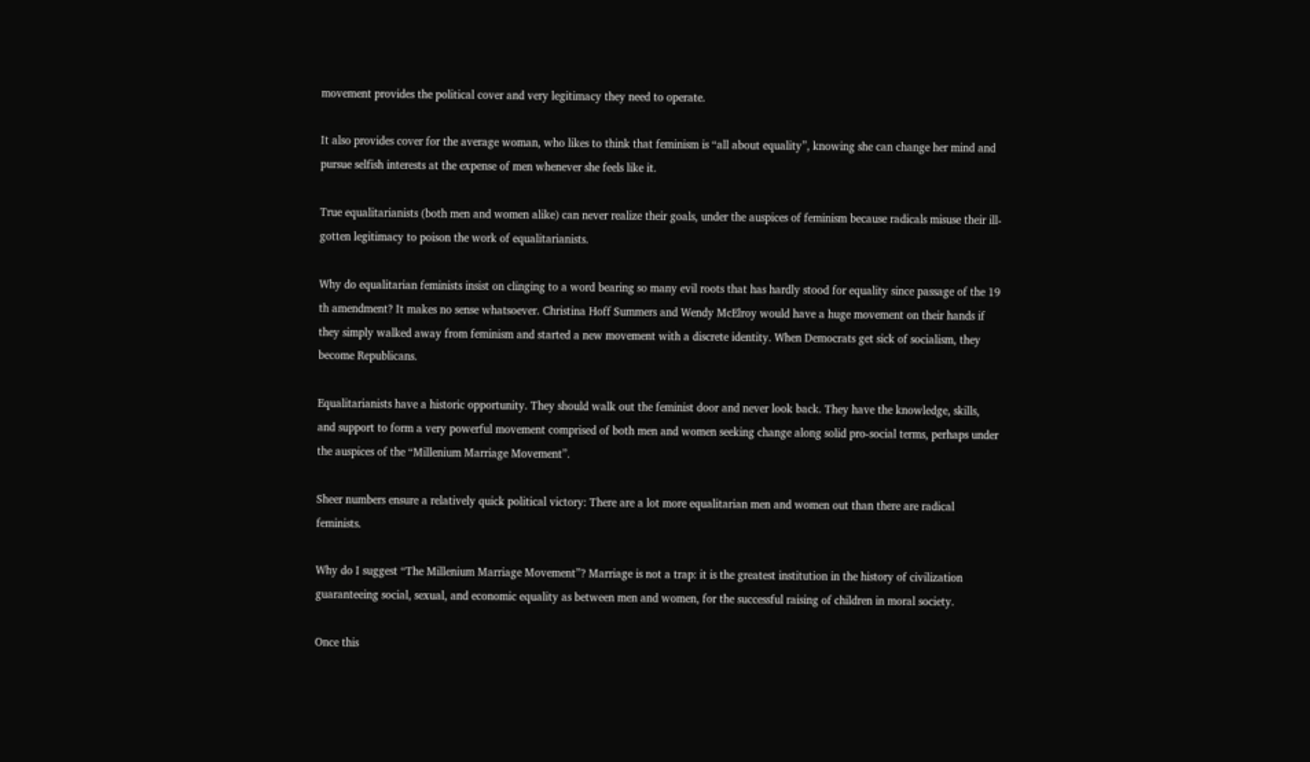movement provides the political cover and very legitimacy they need to operate.

It also provides cover for the average woman, who likes to think that feminism is “all about equality”, knowing she can change her mind and pursue selfish interests at the expense of men whenever she feels like it.

True equalitarianists (both men and women alike) can never realize their goals, under the auspices of feminism because radicals misuse their ill-gotten legitimacy to poison the work of equalitarianists.

Why do equalitarian feminists insist on clinging to a word bearing so many evil roots that has hardly stood for equality since passage of the 19 th amendment? It makes no sense whatsoever. Christina Hoff Summers and Wendy McElroy would have a huge movement on their hands if they simply walked away from feminism and started a new movement with a discrete identity. When Democrats get sick of socialism, they become Republicans.

Equalitarianists have a historic opportunity. They should walk out the feminist door and never look back. They have the knowledge, skills, and support to form a very powerful movement comprised of both men and women seeking change along solid pro-social terms, perhaps under the auspices of the “Millenium Marriage Movement”.

Sheer numbers ensure a relatively quick political victory: There are a lot more equalitarian men and women out than there are radical feminists.

Why do I suggest “The Millenium Marriage Movement”? Marriage is not a trap: it is the greatest institution in the history of civilization guaranteeing social, sexual, and economic equality as between men and women, for the successful raising of children in moral society.

Once this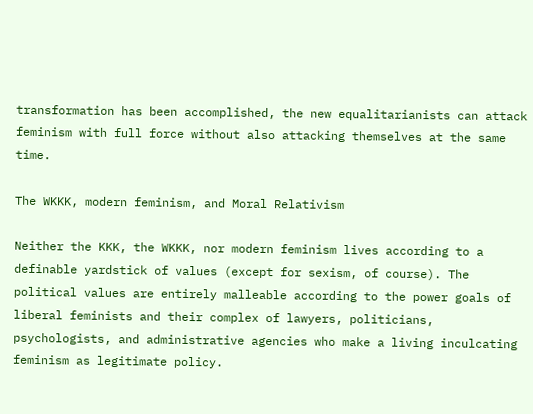transformation has been accomplished, the new equalitarianists can attack feminism with full force without also attacking themselves at the same time.

The WKKK, modern feminism, and Moral Relativism

Neither the KKK, the WKKK, nor modern feminism lives according to a definable yardstick of values (except for sexism, of course). The political values are entirely malleable according to the power goals of liberal feminists and their complex of lawyers, politicians, psychologists, and administrative agencies who make a living inculcating feminism as legitimate policy.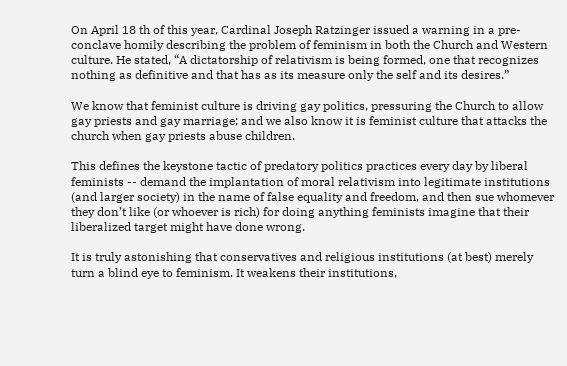On April 18 th of this year, Cardinal Joseph Ratzinger issued a warning in a pre-conclave homily describing the problem of feminism in both the Church and Western culture. He stated, “A dictatorship of relativism is being formed, one that recognizes nothing as definitive and that has as its measure only the self and its desires.”

We know that feminist culture is driving gay politics, pressuring the Church to allow gay priests and gay marriage; and we also know it is feminist culture that attacks the church when gay priests abuse children.

This defines the keystone tactic of predatory politics practices every day by liberal feminists -- demand the implantation of moral relativism into legitimate institutions (and larger society) in the name of false equality and freedom, and then sue whomever they don’t like (or whoever is rich) for doing anything feminists imagine that their liberalized target might have done wrong.

It is truly astonishing that conservatives and religious institutions (at best) merely turn a blind eye to feminism. It weakens their institutions,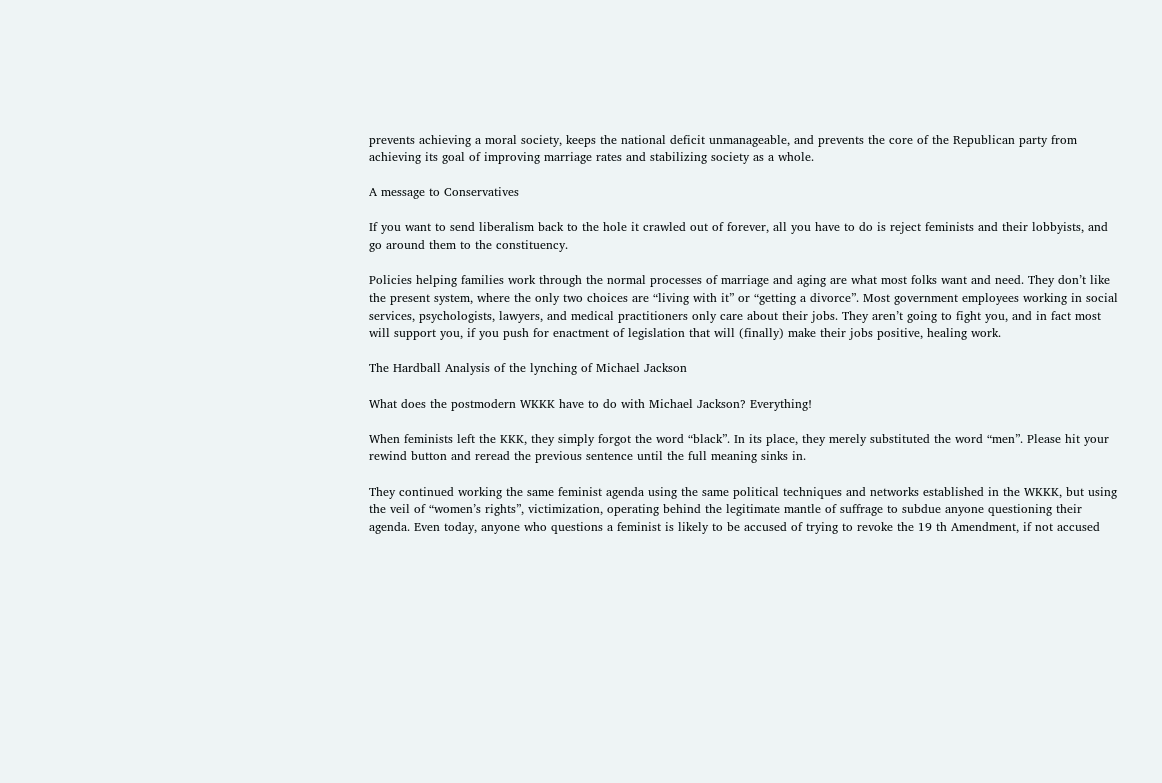prevents achieving a moral society, keeps the national deficit unmanageable, and prevents the core of the Republican party from achieving its goal of improving marriage rates and stabilizing society as a whole.

A message to Conservatives

If you want to send liberalism back to the hole it crawled out of forever, all you have to do is reject feminists and their lobbyists, and go around them to the constituency.

Policies helping families work through the normal processes of marriage and aging are what most folks want and need. They don’t like the present system, where the only two choices are “living with it” or “getting a divorce”. Most government employees working in social services, psychologists, lawyers, and medical practitioners only care about their jobs. They aren’t going to fight you, and in fact most will support you, if you push for enactment of legislation that will (finally) make their jobs positive, healing work.

The Hardball Analysis of the lynching of Michael Jackson

What does the postmodern WKKK have to do with Michael Jackson? Everything!

When feminists left the KKK, they simply forgot the word “black”. In its place, they merely substituted the word “men”. Please hit your rewind button and reread the previous sentence until the full meaning sinks in.

They continued working the same feminist agenda using the same political techniques and networks established in the WKKK, but using the veil of “women’s rights”, victimization, operating behind the legitimate mantle of suffrage to subdue anyone questioning their agenda. Even today, anyone who questions a feminist is likely to be accused of trying to revoke the 19 th Amendment, if not accused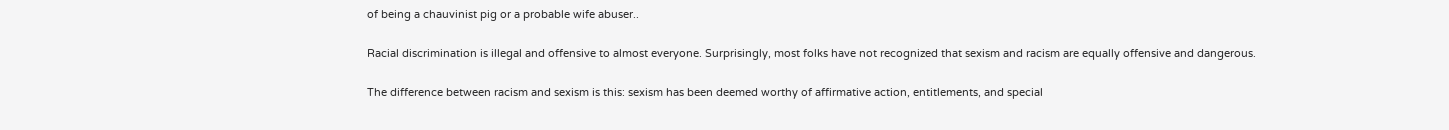of being a chauvinist pig or a probable wife abuser..

Racial discrimination is illegal and offensive to almost everyone. Surprisingly, most folks have not recognized that sexism and racism are equally offensive and dangerous.

The difference between racism and sexism is this: sexism has been deemed worthy of affirmative action, entitlements, and special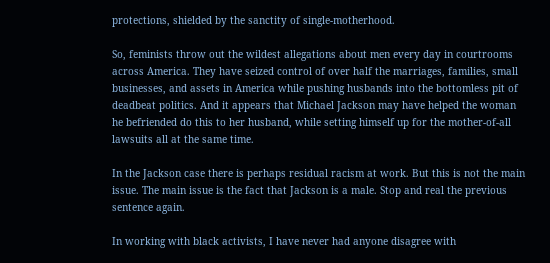protections, shielded by the sanctity of single-motherhood.

So, feminists throw out the wildest allegations about men every day in courtrooms across America. They have seized control of over half the marriages, families, small businesses, and assets in America while pushing husbands into the bottomless pit of deadbeat politics. And it appears that Michael Jackson may have helped the woman he befriended do this to her husband, while setting himself up for the mother-of-all lawsuits all at the same time.

In the Jackson case there is perhaps residual racism at work. But this is not the main issue. The main issue is the fact that Jackson is a male. Stop and real the previous sentence again.

In working with black activists, I have never had anyone disagree with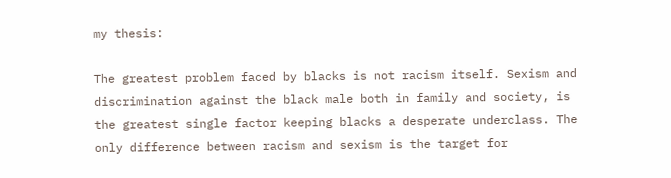my thesis:

The greatest problem faced by blacks is not racism itself. Sexism and discrimination against the black male both in family and society, is the greatest single factor keeping blacks a desperate underclass. The only difference between racism and sexism is the target for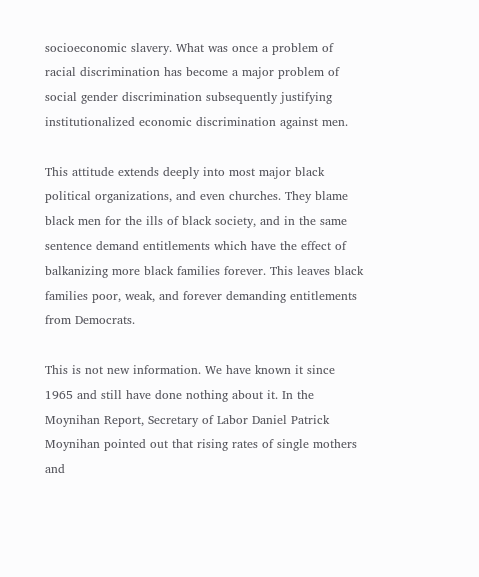socioeconomic slavery. What was once a problem of racial discrimination has become a major problem of social gender discrimination subsequently justifying institutionalized economic discrimination against men.

This attitude extends deeply into most major black political organizations, and even churches. They blame black men for the ills of black society, and in the same sentence demand entitlements which have the effect of balkanizing more black families forever. This leaves black families poor, weak, and forever demanding entitlements from Democrats.

This is not new information. We have known it since 1965 and still have done nothing about it. In the Moynihan Report, Secretary of Labor Daniel Patrick Moynihan pointed out that rising rates of single mothers and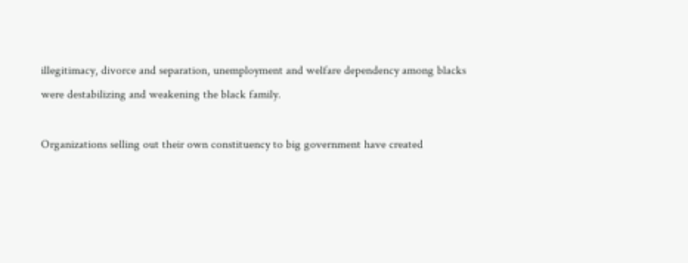illegitimacy, divorce and separation, unemployment and welfare dependency among blacks were destabilizing and weakening the black family.

Organizations selling out their own constituency to big government have created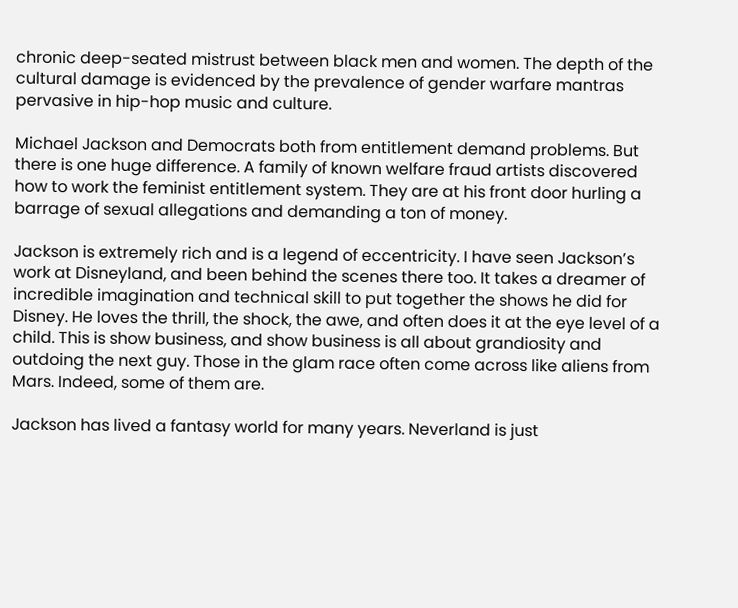chronic deep-seated mistrust between black men and women. The depth of the cultural damage is evidenced by the prevalence of gender warfare mantras pervasive in hip-hop music and culture.

Michael Jackson and Democrats both from entitlement demand problems. But there is one huge difference. A family of known welfare fraud artists discovered how to work the feminist entitlement system. They are at his front door hurling a barrage of sexual allegations and demanding a ton of money.

Jackson is extremely rich and is a legend of eccentricity. I have seen Jackson’s work at Disneyland, and been behind the scenes there too. It takes a dreamer of incredible imagination and technical skill to put together the shows he did for Disney. He loves the thrill, the shock, the awe, and often does it at the eye level of a child. This is show business, and show business is all about grandiosity and outdoing the next guy. Those in the glam race often come across like aliens from Mars. Indeed, some of them are.

Jackson has lived a fantasy world for many years. Neverland is just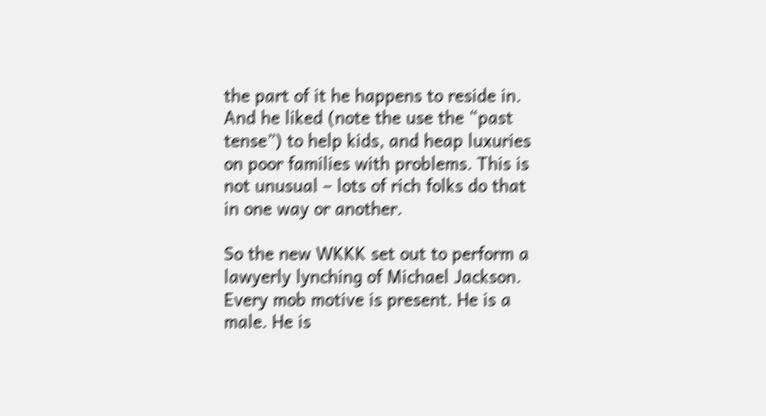the part of it he happens to reside in. And he liked (note the use the “past tense”) to help kids, and heap luxuries on poor families with problems. This is not unusual – lots of rich folks do that in one way or another.

So the new WKKK set out to perform a lawyerly lynching of Michael Jackson. Every mob motive is present. He is a male. He is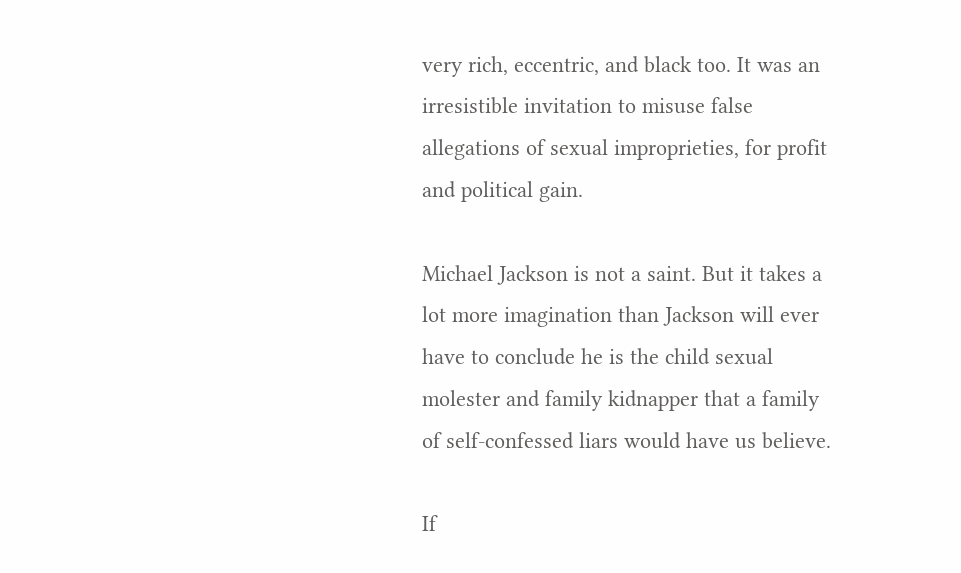very rich, eccentric, and black too. It was an irresistible invitation to misuse false allegations of sexual improprieties, for profit and political gain.

Michael Jackson is not a saint. But it takes a lot more imagination than Jackson will ever have to conclude he is the child sexual molester and family kidnapper that a family of self-confessed liars would have us believe.

If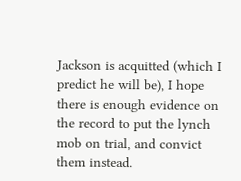Jackson is acquitted (which I predict he will be), I hope there is enough evidence on the record to put the lynch mob on trial, and convict them instead.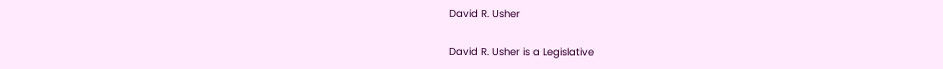David R. Usher

David R. Usher is a Legislative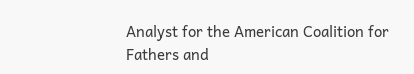Analyst for the American Coalition for Fathers and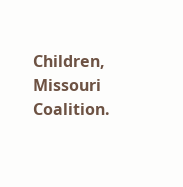Children, Missouri Coalition.